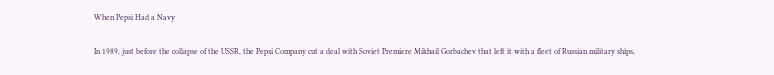When Pepsi Had a Navy

In 1989, just before the collapse of the USSR, the Pepsi Company cut a deal with Soviet Premiere Mikhail Gorbachev that left it with a fleet of Russian military ships,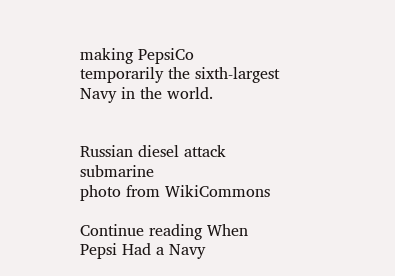making PepsiCo temporarily the sixth-largest Navy in the world.


Russian diesel attack submarine                       photo from WikiCommons

Continue reading When Pepsi Had a Navy